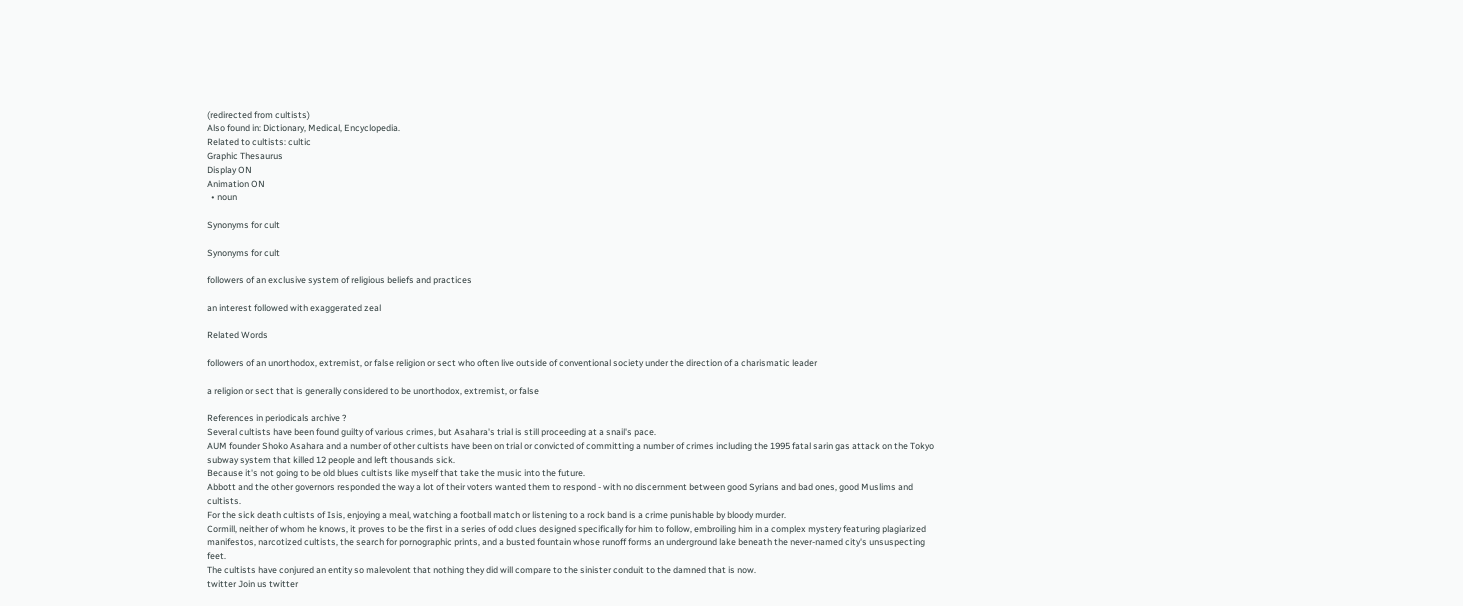(redirected from cultists)
Also found in: Dictionary, Medical, Encyclopedia.
Related to cultists: cultic
Graphic Thesaurus
Display ON
Animation ON
  • noun

Synonyms for cult

Synonyms for cult

followers of an exclusive system of religious beliefs and practices

an interest followed with exaggerated zeal

Related Words

followers of an unorthodox, extremist, or false religion or sect who often live outside of conventional society under the direction of a charismatic leader

a religion or sect that is generally considered to be unorthodox, extremist, or false

References in periodicals archive ?
Several cultists have been found guilty of various crimes, but Asahara's trial is still proceeding at a snail's pace.
AUM founder Shoko Asahara and a number of other cultists have been on trial or convicted of committing a number of crimes including the 1995 fatal sarin gas attack on the Tokyo subway system that killed 12 people and left thousands sick.
Because it's not going to be old blues cultists like myself that take the music into the future.
Abbott and the other governors responded the way a lot of their voters wanted them to respond - with no discernment between good Syrians and bad ones, good Muslims and cultists.
For the sick death cultists of Isis, enjoying a meal, watching a football match or listening to a rock band is a crime punishable by bloody murder.
Cormill, neither of whom he knows, it proves to be the first in a series of odd clues designed specifically for him to follow, embroiling him in a complex mystery featuring plagiarized manifestos, narcotized cultists, the search for pornographic prints, and a busted fountain whose runoff forms an underground lake beneath the never-named city's unsuspecting feet.
The cultists have conjured an entity so malevolent that nothing they did will compare to the sinister conduit to the damned that is now.
twitter Join us twitter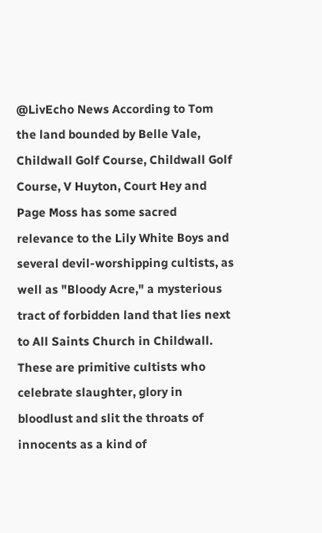@LivEcho News According to Tom the land bounded by Belle Vale, Childwall Golf Course, Childwall Golf Course, V Huyton, Court Hey and Page Moss has some sacred relevance to the Lily White Boys and several devil-worshipping cultists, as well as "Bloody Acre," a mysterious tract of forbidden land that lies next to All Saints Church in Childwall.
These are primitive cultists who celebrate slaughter, glory in bloodlust and slit the throats of innocents as a kind of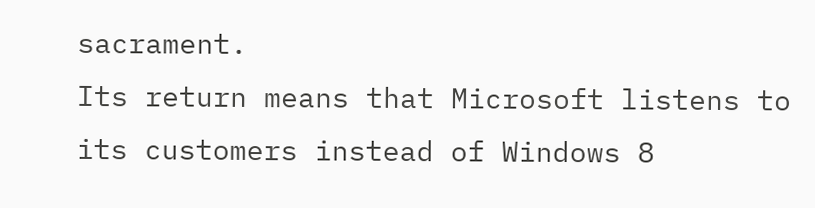sacrament.
Its return means that Microsoft listens to its customers instead of Windows 8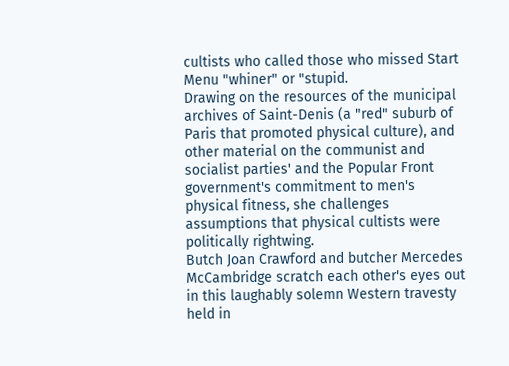cultists who called those who missed Start Menu "whiner" or "stupid.
Drawing on the resources of the municipal archives of Saint-Denis (a "red" suburb of Paris that promoted physical culture), and other material on the communist and socialist parties' and the Popular Front government's commitment to men's physical fitness, she challenges assumptions that physical cultists were politically rightwing.
Butch Joan Crawford and butcher Mercedes McCambridge scratch each other's eyes out in this laughably solemn Western travesty held in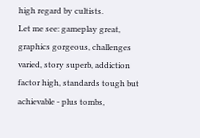high regard by cultists.
Let me see: gameplay great, graphics gorgeous, challenges varied, story superb, addiction factor high, standards tough but achievable - plus tombs,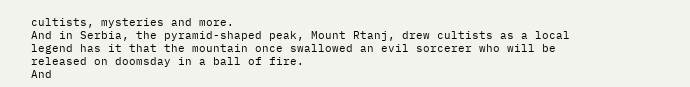cultists, mysteries and more.
And in Serbia, the pyramid-shaped peak, Mount Rtanj, drew cultists as a local legend has it that the mountain once swallowed an evil sorcerer who will be released on doomsday in a ball of fire.
And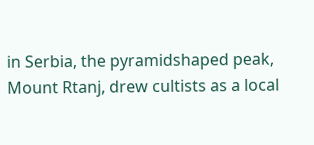in Serbia, the pyramidshaped peak, Mount Rtanj, drew cultists as a local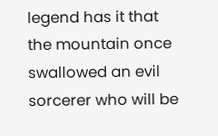legend has it that the mountain once swallowed an evil sorcerer who will be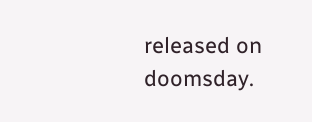released on doomsday.